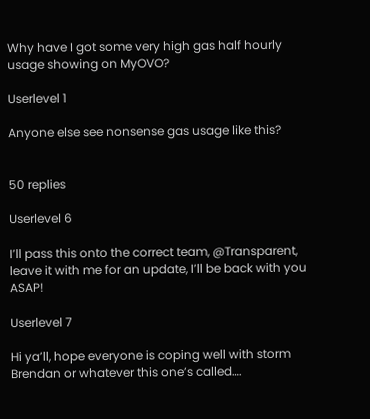Why have I got some very high gas half hourly usage showing on MyOVO?

Userlevel 1

Anyone else see nonsense gas usage like this?


50 replies

Userlevel 6

I’ll pass this onto the correct team, @Transparent, leave it with me for an update, I’ll be back with you ASAP!

Userlevel 7

Hi ya’ll, hope everyone is coping well with storm Brendan or whatever this one’s called….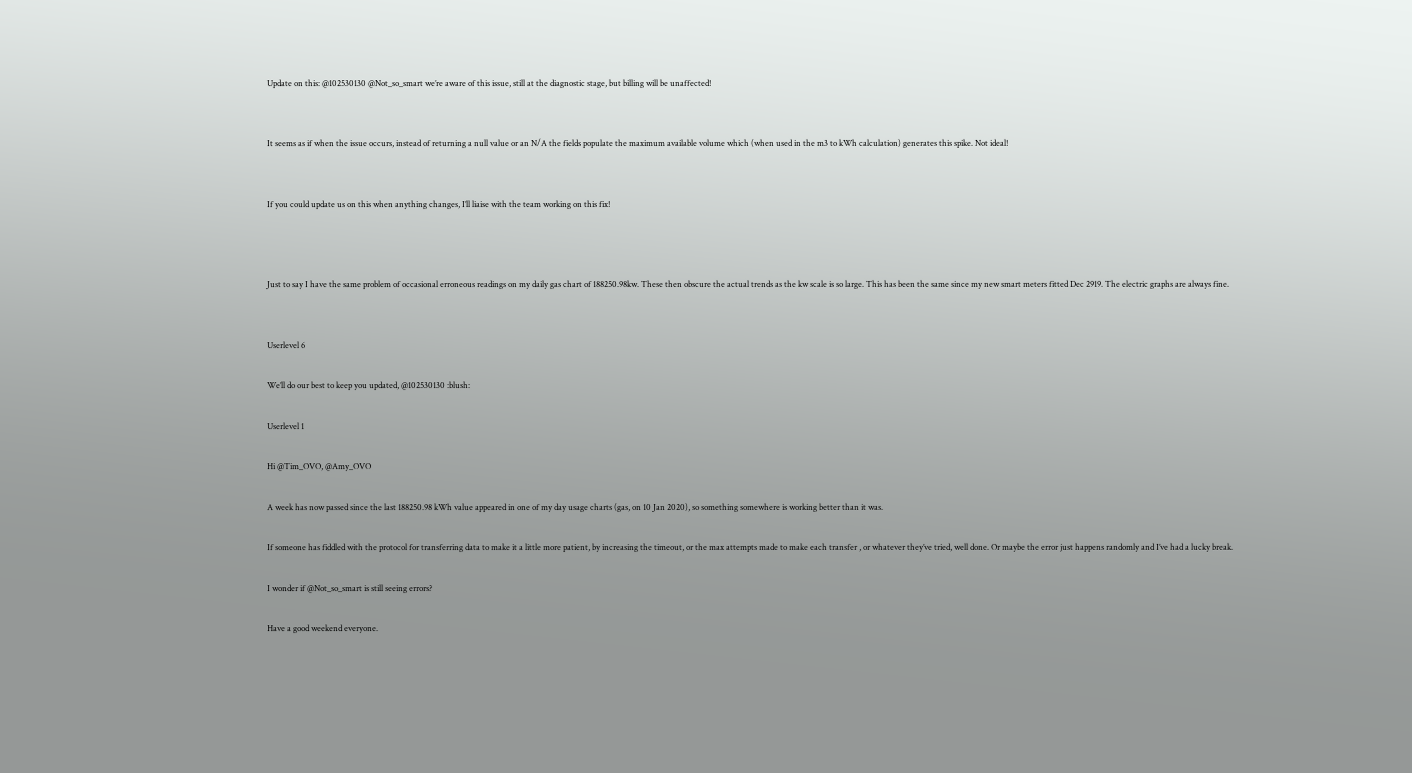Update on this: @102530130 @Not_so_smart we’re aware of this issue, still at the diagnostic stage, but billing will be unaffected!


It seems as if when the issue occurs, instead of returning a null value or an N/A the fields populate the maximum available volume which (when used in the m3 to kWh calculation) generates this spike. Not ideal!


If you could update us on this when anything changes, I’ll liaise with the team working on this fix!



Just to say I have the same problem of occasional erroneous readings on my daily gas chart of 188250.98kw. These then obscure the actual trends as the kw scale is so large. This has been the same since my new smart meters fitted Dec 2919. The electric graphs are always fine.


Userlevel 6

We’ll do our best to keep you updated, @102530130 :blush:

Userlevel 1

Hi @Tim_OVO, @Amy_OVO

A week has now passed since the last 188250.98 kWh value appeared in one of my day usage charts (gas, on 10 Jan 2020), so something somewhere is working better than it was.

If someone has fiddled with the protocol for transferring data to make it a little more patient, by increasing the timeout, or the max attempts made to make each transfer , or whatever they’ve tried, well done. Or maybe the error just happens randomly and I’ve had a lucky break.

I wonder if @Not_so_smart is still seeing errors?

Have a good weekend everyone.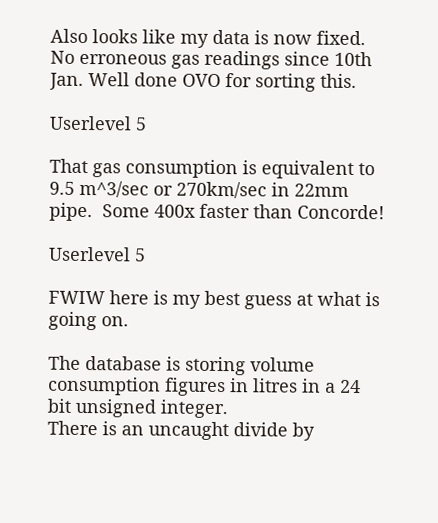Also looks like my data is now fixed. No erroneous gas readings since 10th Jan. Well done OVO for sorting this.

Userlevel 5

That gas consumption is equivalent to 9.5 m^3/sec or 270km/sec in 22mm pipe.  Some 400x faster than Concorde!

Userlevel 5

FWIW here is my best guess at what is going on.

The database is storing volume consumption figures in litres in a 24 bit unsigned integer.
There is an uncaught divide by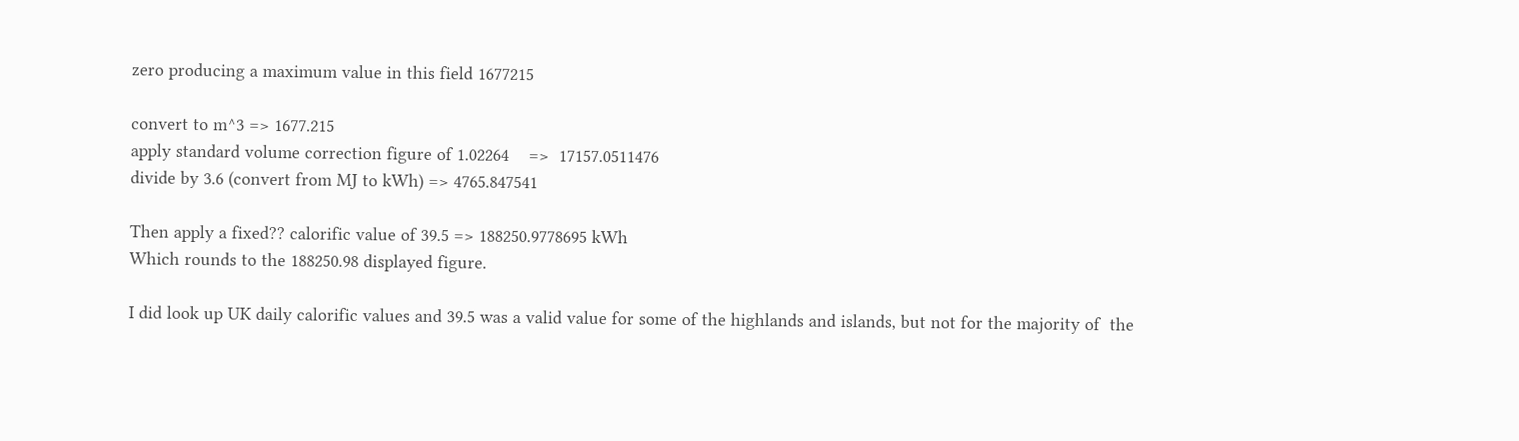zero producing a maximum value in this field 1677215

convert to m^3 => 1677.215
apply standard volume correction figure of 1.02264    =>  17157.0511476
divide by 3.6 (convert from MJ to kWh) => 4765.847541

Then apply a fixed?? calorific value of 39.5 => 188250.9778695 kWh
Which rounds to the 188250.98 displayed figure.

I did look up UK daily calorific values and 39.5 was a valid value for some of the highlands and islands, but not for the majority of  the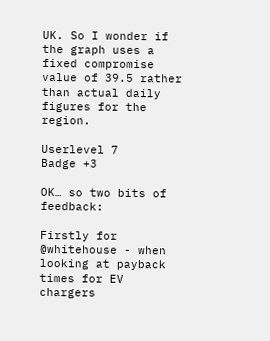UK. So I wonder if the graph uses a fixed compromise value of 39.5 rather than actual daily figures for the region.

Userlevel 7
Badge +3

OK… so two bits of feedback:

Firstly for @whitehouse - when looking at payback times for EV chargers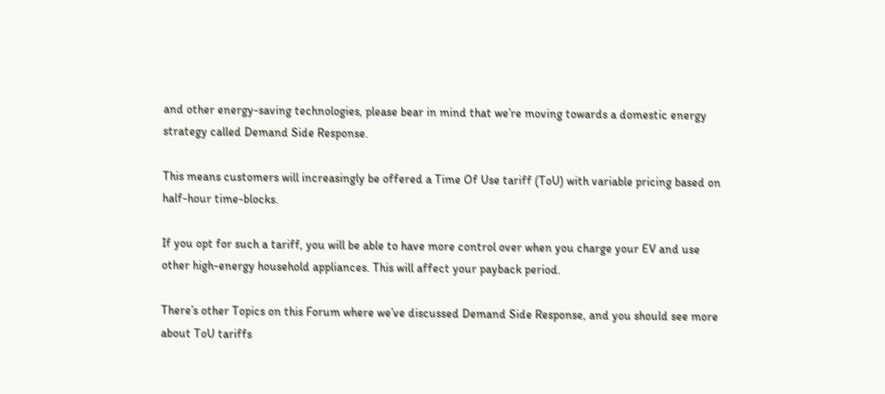and other energy-saving technologies, please bear in mind that we’re moving towards a domestic energy strategy called Demand Side Response.

This means customers will increasingly be offered a Time Of Use tariff (ToU) with variable pricing based on half-hour time-blocks.

If you opt for such a tariff, you will be able to have more control over when you charge your EV and use other high-energy household appliances. This will affect your payback period.

There’s other Topics on this Forum where we’ve discussed Demand Side Response, and you should see more about ToU tariffs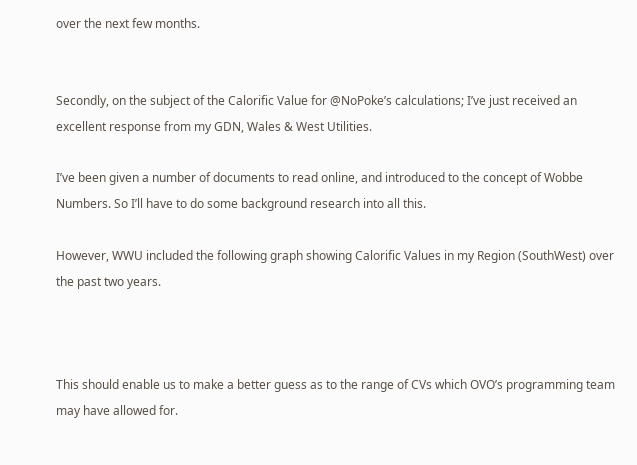over the next few months.


Secondly, on the subject of the Calorific Value for @NoPoke’s calculations; I’ve just received an excellent response from my GDN, Wales & West Utilities.

I’ve been given a number of documents to read online, and introduced to the concept of Wobbe Numbers. So I’ll have to do some background research into all this.

However, WWU included the following graph showing Calorific Values in my Region (SouthWest) over the past two years.



This should enable us to make a better guess as to the range of CVs which OVO’s programming team may have allowed for.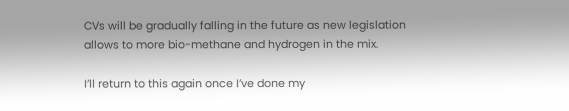CVs will be gradually falling in the future as new legislation allows to more bio-methane and hydrogen in the mix.

I’ll return to this again once I’ve done my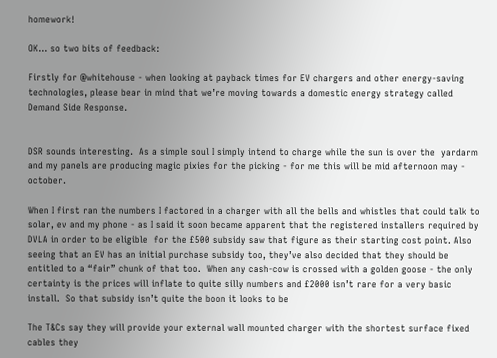homework!

OK… so two bits of feedback:

Firstly for @whitehouse - when looking at payback times for EV chargers and other energy-saving technologies, please bear in mind that we’re moving towards a domestic energy strategy called Demand Side Response.


DSR sounds interesting.  As a simple soul I simply intend to charge while the sun is over the  yardarm and my panels are producing magic pixies for the picking - for me this will be mid afternoon may - october.

When I first ran the numbers I factored in a charger with all the bells and whistles that could talk to solar, ev and my phone - as I said it soon became apparent that the registered installers required by DVLA in order to be eligible  for the £500 subsidy saw that figure as their starting cost point. Also seeing that an EV has an initial purchase subsidy too, they’ve also decided that they should be entitled to a “fair” chunk of that too.  When any cash-cow is crossed with a golden goose - the only certainty is the prices will inflate to quite silly numbers and £2000 isn’t rare for a very basic install.  So that subsidy isn’t quite the boon it looks to be

The T&Cs say they will provide your external wall mounted charger with the shortest surface fixed cables they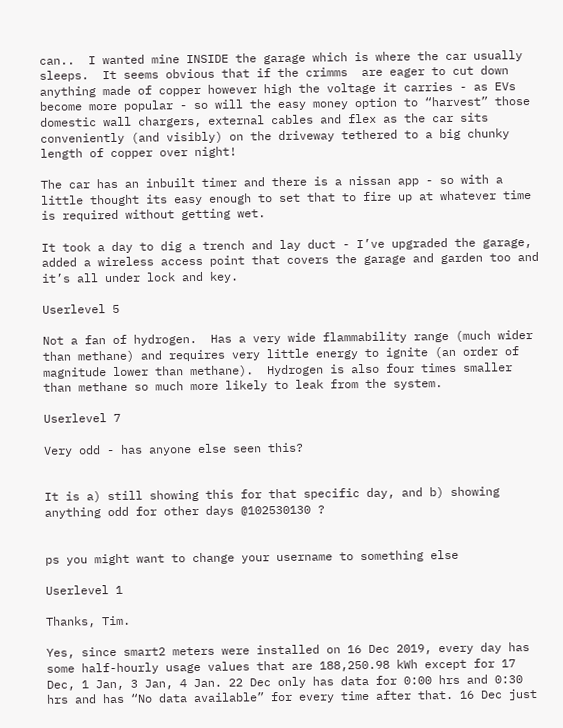can..  I wanted mine INSIDE the garage which is where the car usually sleeps.  It seems obvious that if the crimms  are eager to cut down anything made of copper however high the voltage it carries - as EVs become more popular - so will the easy money option to “harvest” those domestic wall chargers, external cables and flex as the car sits conveniently (and visibly) on the driveway tethered to a big chunky length of copper over night!

The car has an inbuilt timer and there is a nissan app - so with a little thought its easy enough to set that to fire up at whatever time is required without getting wet.

It took a day to dig a trench and lay duct - I’ve upgraded the garage, added a wireless access point that covers the garage and garden too and it’s all under lock and key.

Userlevel 5

Not a fan of hydrogen.  Has a very wide flammability range (much wider than methane) and requires very little energy to ignite (an order of magnitude lower than methane).  Hydrogen is also four times smaller than methane so much more likely to leak from the system.

Userlevel 7

Very odd - has anyone else seen this?


It is a) still showing this for that specific day, and b) showing anything odd for other days @102530130 ?


ps you might want to change your username to something else

Userlevel 1

Thanks, Tim.

Yes, since smart2 meters were installed on 16 Dec 2019, every day has some half-hourly usage values that are 188,250.98 kWh except for 17 Dec, 1 Jan, 3 Jan, 4 Jan. 22 Dec only has data for 0:00 hrs and 0:30 hrs and has “No data available” for every time after that. 16 Dec just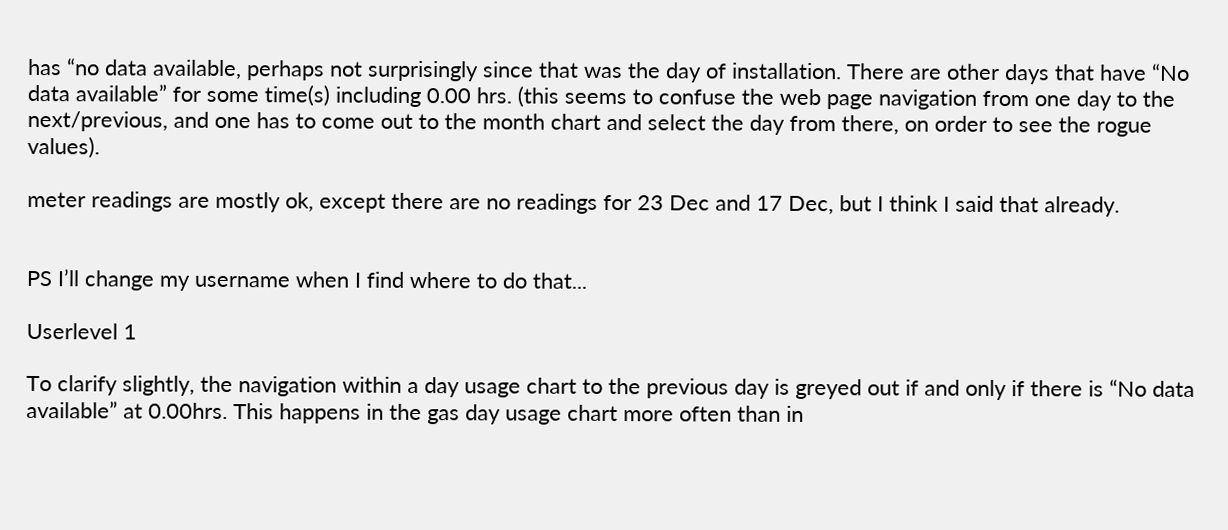has “no data available, perhaps not surprisingly since that was the day of installation. There are other days that have “No data available” for some time(s) including 0.00 hrs. (this seems to confuse the web page navigation from one day to the next/previous, and one has to come out to the month chart and select the day from there, on order to see the rogue values).

meter readings are mostly ok, except there are no readings for 23 Dec and 17 Dec, but I think I said that already.


PS I’ll change my username when I find where to do that...

Userlevel 1

To clarify slightly, the navigation within a day usage chart to the previous day is greyed out if and only if there is “No data available” at 0.00hrs. This happens in the gas day usage chart more often than in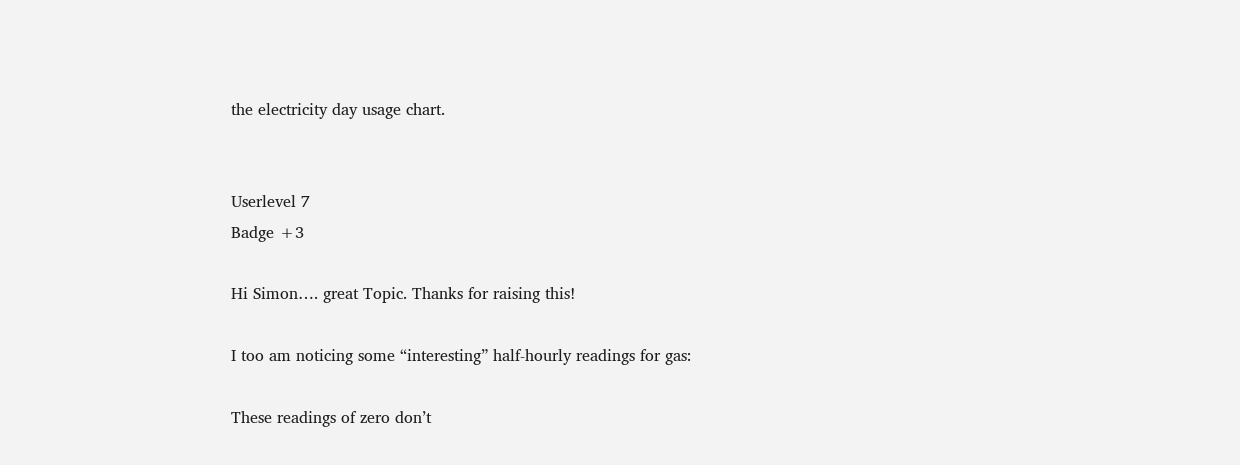the electricity day usage chart.


Userlevel 7
Badge +3

Hi Simon…. great Topic. Thanks for raising this!

I too am noticing some “interesting” half-hourly readings for gas:

These readings of zero don’t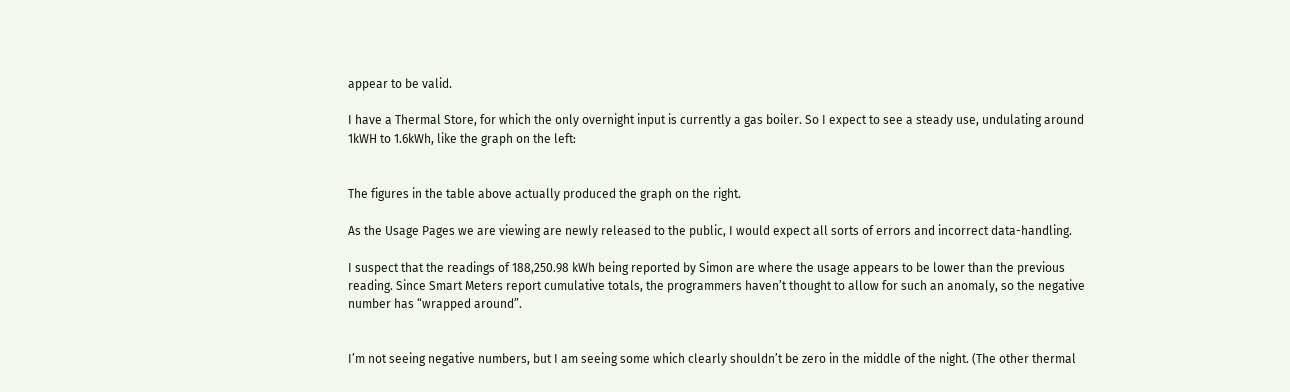appear to be valid.

I have a Thermal Store, for which the only overnight input is currently a gas boiler. So I expect to see a steady use, undulating around 1kWH to 1.6kWh, like the graph on the left:


The figures in the table above actually produced the graph on the right.

As the Usage Pages we are viewing are newly released to the public, I would expect all sorts of errors and incorrect data-handling.

I suspect that the readings of 188,250.98 kWh being reported by Simon are where the usage appears to be lower than the previous reading. Since Smart Meters report cumulative totals, the programmers haven’t thought to allow for such an anomaly, so the negative number has “wrapped around”.


I’m not seeing negative numbers, but I am seeing some which clearly shouldn’t be zero in the middle of the night. (The other thermal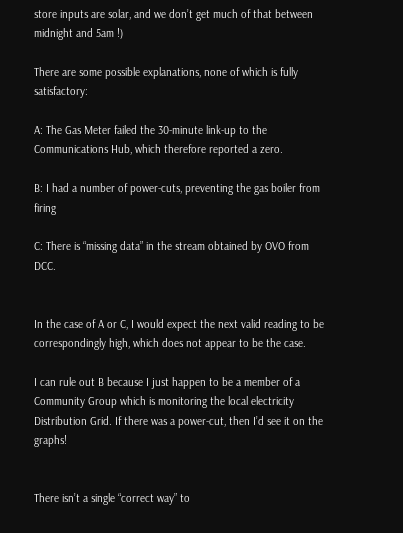store inputs are solar, and we don’t get much of that between midnight and 5am !)

There are some possible explanations, none of which is fully satisfactory:

A: The Gas Meter failed the 30-minute link-up to the Communications Hub, which therefore reported a zero.

B: I had a number of power-cuts, preventing the gas boiler from firing

C: There is “missing data” in the stream obtained by OVO from DCC.


In the case of A or C, I would expect the next valid reading to be correspondingly high, which does not appear to be the case.

I can rule out B because I just happen to be a member of a Community Group which is monitoring the local electricity Distribution Grid. If there was a power-cut, then I’d see it on the graphs!


There isn’t a single “correct way” to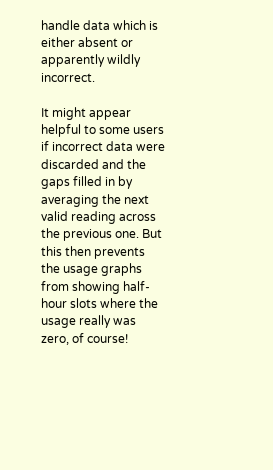handle data which is either absent or apparently wildly incorrect.

It might appear helpful to some users if incorrect data were discarded and the gaps filled in by averaging the next valid reading across the previous one. But this then prevents the usage graphs from showing half-hour slots where the usage really was zero, of course!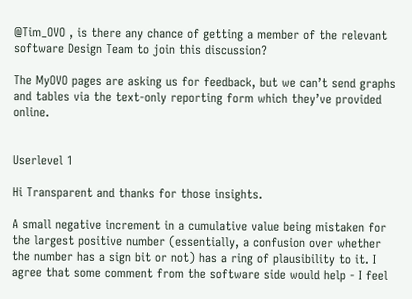@Tim_OVO , is there any chance of getting a member of the relevant software Design Team to join this discussion?

The MyOVO pages are asking us for feedback, but we can’t send graphs and tables via the text-only reporting form which they’ve provided online.


Userlevel 1

Hi Transparent and thanks for those insights.

A small negative increment in a cumulative value being mistaken for the largest positive number (essentially, a confusion over whether the number has a sign bit or not) has a ring of plausibility to it. I agree that some comment from the software side would help - I feel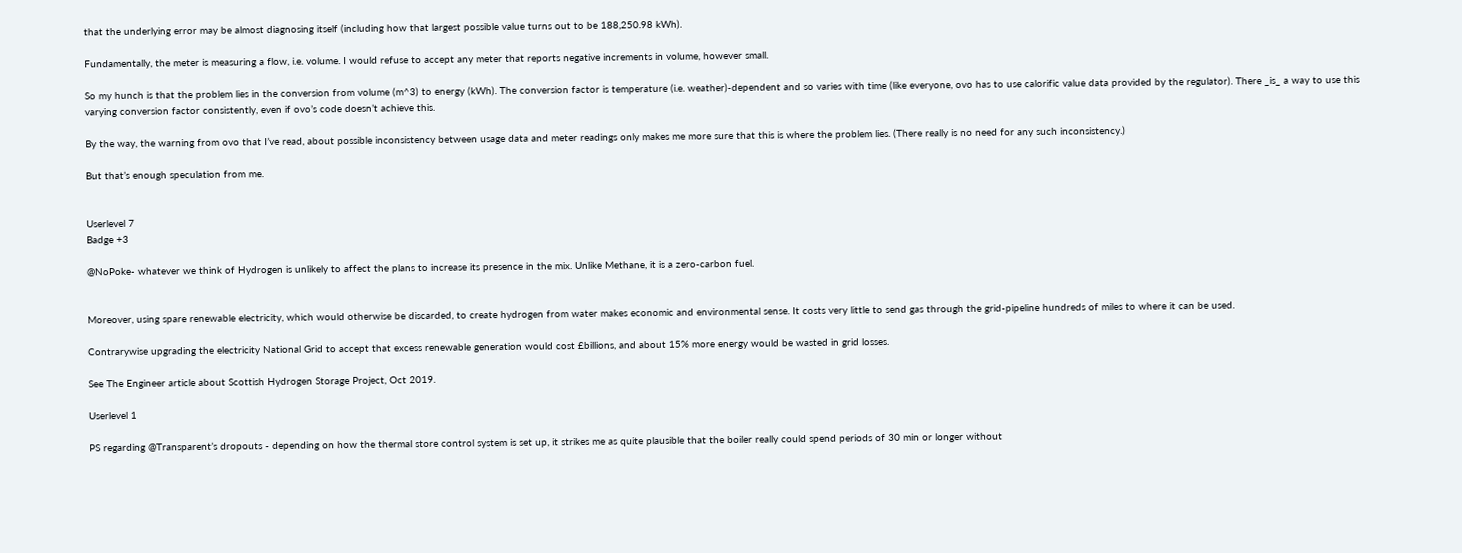that the underlying error may be almost diagnosing itself (including how that largest possible value turns out to be 188,250.98 kWh).

Fundamentally, the meter is measuring a flow, i.e. volume. I would refuse to accept any meter that reports negative increments in volume, however small.

So my hunch is that the problem lies in the conversion from volume (m^3) to energy (kWh). The conversion factor is temperature (i.e. weather)-dependent and so varies with time (like everyone, ovo has to use calorific value data provided by the regulator). There _is_ a way to use this varying conversion factor consistently, even if ovo’s code doesn’t achieve this.

By the way, the warning from ovo that I’ve read, about possible inconsistency between usage data and meter readings only makes me more sure that this is where the problem lies. (There really is no need for any such inconsistency.)

But that’s enough speculation from me.


Userlevel 7
Badge +3

@NoPoke- whatever we think of Hydrogen is unlikely to affect the plans to increase its presence in the mix. Unlike Methane, it is a zero-carbon fuel.


Moreover, using spare renewable electricity, which would otherwise be discarded, to create hydrogen from water makes economic and environmental sense. It costs very little to send gas through the grid-pipeline hundreds of miles to where it can be used.

Contrarywise upgrading the electricity National Grid to accept that excess renewable generation would cost £billions, and about 15% more energy would be wasted in grid losses.

See The Engineer article about Scottish Hydrogen Storage Project, Oct 2019.

Userlevel 1

PS regarding @Transparent’s dropouts - depending on how the thermal store control system is set up, it strikes me as quite plausible that the boiler really could spend periods of 30 min or longer without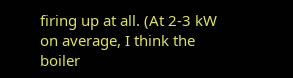firing up at all. (At 2-3 kW on average, I think the boiler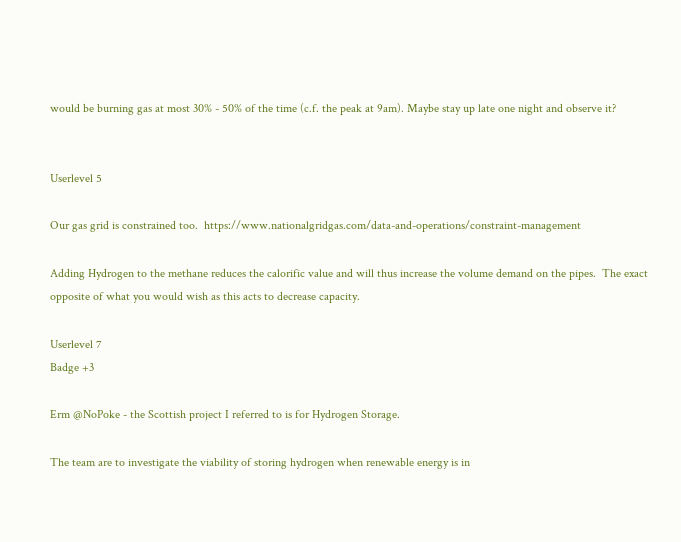would be burning gas at most 30% - 50% of the time (c.f. the peak at 9am). Maybe stay up late one night and observe it?


Userlevel 5

Our gas grid is constrained too.  https://www.nationalgridgas.com/data-and-operations/constraint-management

Adding Hydrogen to the methane reduces the calorific value and will thus increase the volume demand on the pipes.  The exact opposite of what you would wish as this acts to decrease capacity.

Userlevel 7
Badge +3

Erm @NoPoke - the Scottish project I referred to is for Hydrogen Storage.

The team are to investigate the viability of storing hydrogen when renewable energy is in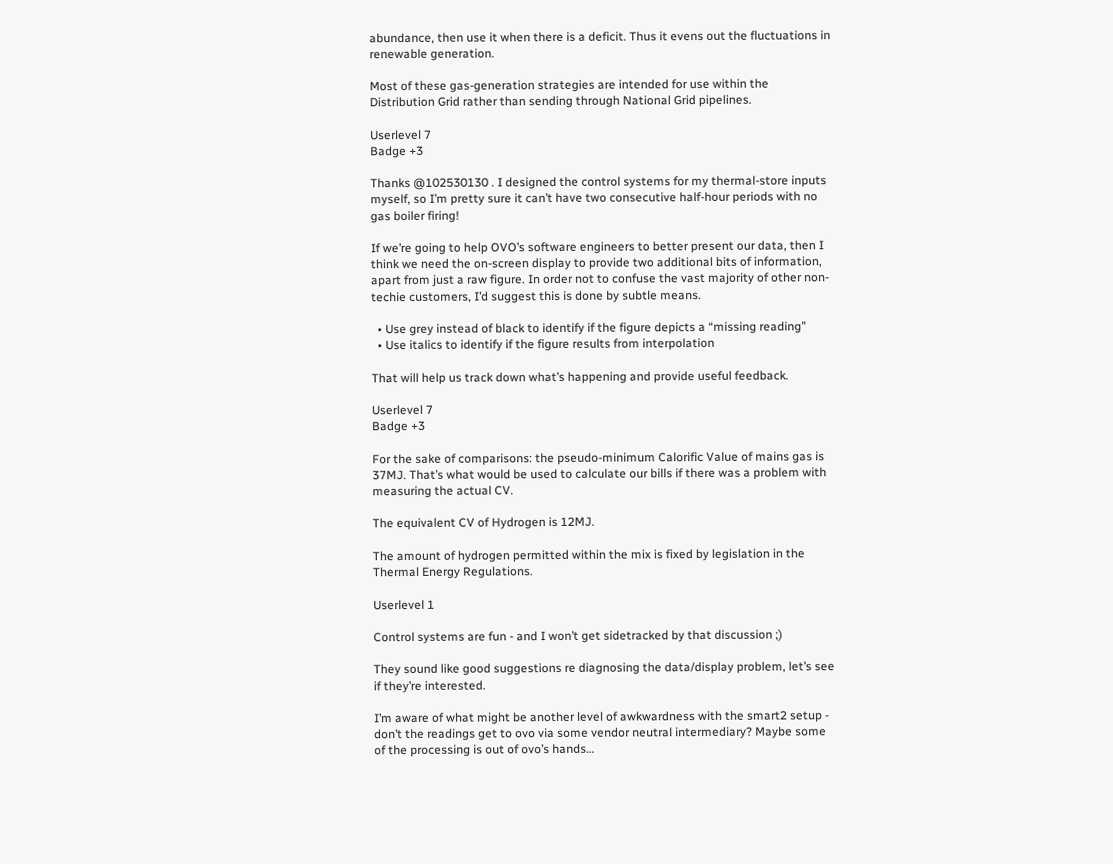abundance, then use it when there is a deficit. Thus it evens out the fluctuations in renewable generation.

Most of these gas-generation strategies are intended for use within the Distribution Grid rather than sending through National Grid pipelines.

Userlevel 7
Badge +3

Thanks @102530130 . I designed the control systems for my thermal-store inputs myself, so I’m pretty sure it can’t have two consecutive half-hour periods with no gas boiler firing!

If we’re going to help OVO’s software engineers to better present our data, then I think we need the on-screen display to provide two additional bits of information, apart from just a raw figure. In order not to confuse the vast majority of other non-techie customers, I’d suggest this is done by subtle means.

  • Use grey instead of black to identify if the figure depicts a “missing reading”
  • Use italics to identify if the figure results from interpolation

That will help us track down what’s happening and provide useful feedback.

Userlevel 7
Badge +3

For the sake of comparisons: the pseudo-minimum Calorific Value of mains gas is 37MJ. That’s what would be used to calculate our bills if there was a problem with measuring the actual CV.

The equivalent CV of Hydrogen is 12MJ.

The amount of hydrogen permitted within the mix is fixed by legislation in the Thermal Energy Regulations.

Userlevel 1

Control systems are fun - and I won’t get sidetracked by that discussion ;)

They sound like good suggestions re diagnosing the data/display problem, let’s see if they’re interested.

I’m aware of what might be another level of awkwardness with the smart2 setup - don’t the readings get to ovo via some vendor neutral intermediary? Maybe some of the processing is out of ovo’s hands…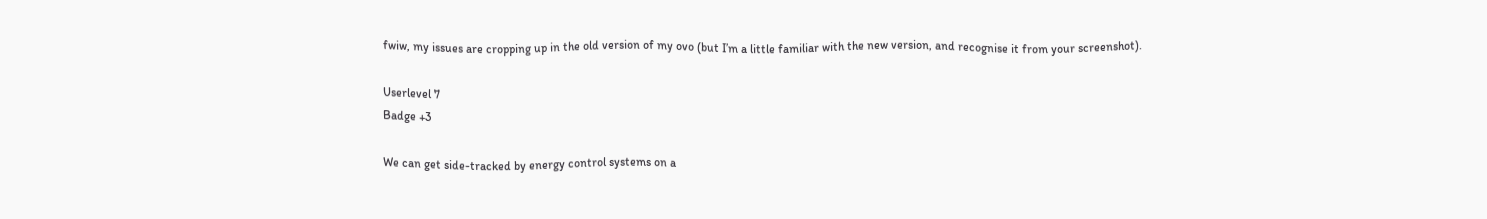fwiw, my issues are cropping up in the old version of my ovo (but I’m a little familiar with the new version, and recognise it from your screenshot).

Userlevel 7
Badge +3

We can get side-tracked by energy control systems on a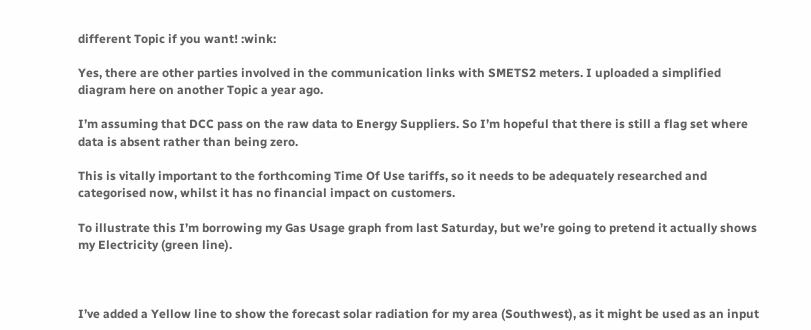different Topic if you want! :wink:

Yes, there are other parties involved in the communication links with SMETS2 meters. I uploaded a simplified diagram here on another Topic a year ago.

I’m assuming that DCC pass on the raw data to Energy Suppliers. So I’m hopeful that there is still a flag set where data is absent rather than being zero.

This is vitally important to the forthcoming Time Of Use tariffs, so it needs to be adequately researched and categorised now, whilst it has no financial impact on customers.

To illustrate this I’m borrowing my Gas Usage graph from last Saturday, but we’re going to pretend it actually shows my Electricity (green line).



I’ve added a Yellow line to show the forecast solar radiation for my area (Southwest), as it might be used as an input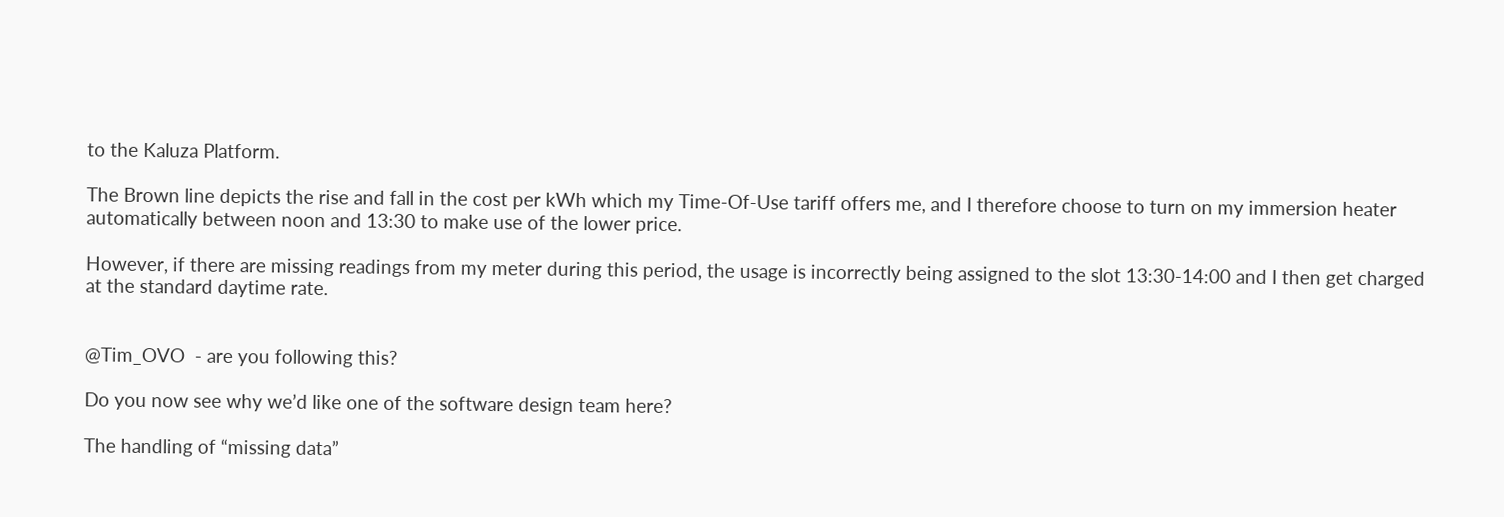to the Kaluza Platform.

The Brown line depicts the rise and fall in the cost per kWh which my Time-Of-Use tariff offers me, and I therefore choose to turn on my immersion heater automatically between noon and 13:30 to make use of the lower price.

However, if there are missing readings from my meter during this period, the usage is incorrectly being assigned to the slot 13:30-14:00 and I then get charged at the standard daytime rate.


@Tim_OVO  - are you following this?

Do you now see why we’d like one of the software design team here?

The handling of “missing data”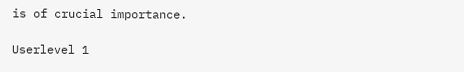is of crucial importance.

Userlevel 1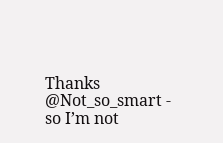Thanks @Not_so_smart - so I’m not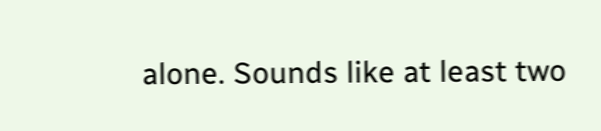alone. Sounds like at least two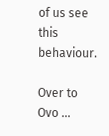of us see this behaviour.

Over to Ovo ...